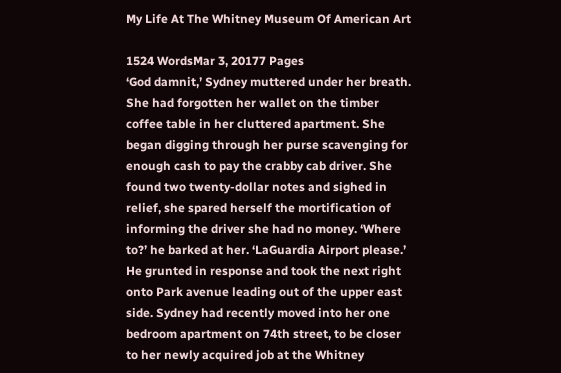My Life At The Whitney Museum Of American Art

1524 WordsMar 3, 20177 Pages
‘God damnit,’ Sydney muttered under her breath. She had forgotten her wallet on the timber coffee table in her cluttered apartment. She began digging through her purse scavenging for enough cash to pay the crabby cab driver. She found two twenty-dollar notes and sighed in relief, she spared herself the mortification of informing the driver she had no money. ‘Where to?’ he barked at her. ‘LaGuardia Airport please.’ He grunted in response and took the next right onto Park avenue leading out of the upper east side. Sydney had recently moved into her one bedroom apartment on 74th street, to be closer to her newly acquired job at the Whitney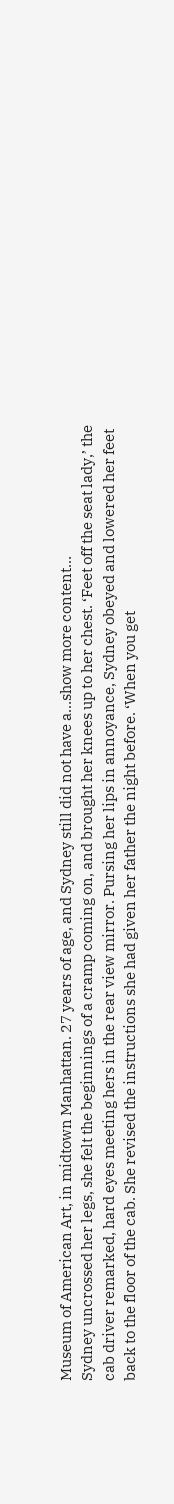Museum of American Art, in midtown Manhattan. 27 years of age, and Sydney still did not have a…show more content…
Sydney uncrossed her legs, she felt the beginnings of a cramp coming on, and brought her knees up to her chest. ‘Feet off the seat lady,’ the cab driver remarked, hard eyes meeting hers in the rear view mirror. Pursing her lips in annoyance, Sydney obeyed and lowered her feet back to the floor of the cab. She revised the instructions she had given her father the night before. ‘When you get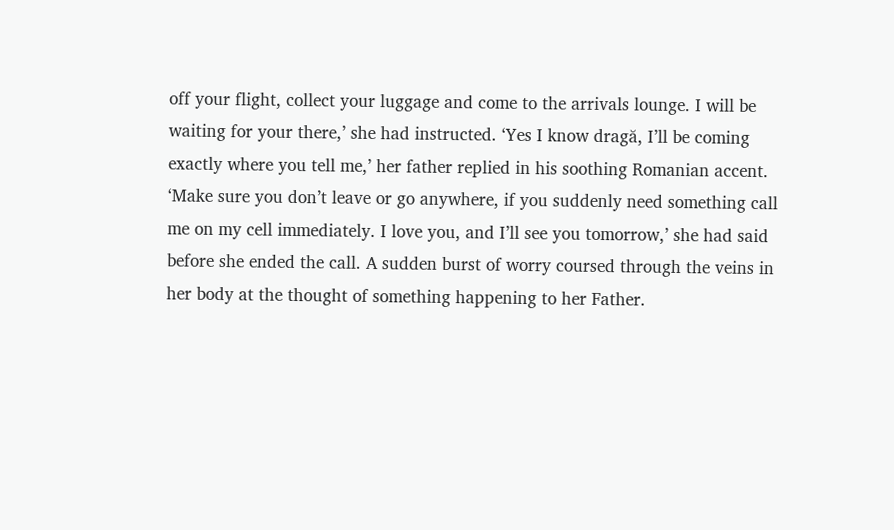off your flight, collect your luggage and come to the arrivals lounge. I will be waiting for your there,’ she had instructed. ‘Yes I know dragă, I’ll be coming exactly where you tell me,’ her father replied in his soothing Romanian accent. ‘Make sure you don’t leave or go anywhere, if you suddenly need something call me on my cell immediately. I love you, and I’ll see you tomorrow,’ she had said before she ended the call. A sudden burst of worry coursed through the veins in her body at the thought of something happening to her Father.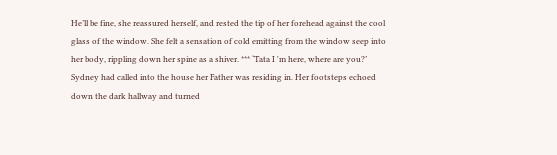He’ll be fine, she reassured herself, and rested the tip of her forehead against the cool glass of the window. She felt a sensation of cold emitting from the window seep into her body, rippling down her spine as a shiver. *** ‘Tata I 'm here, where are you?’ Sydney had called into the house her Father was residing in. Her footsteps echoed down the dark hallway and turned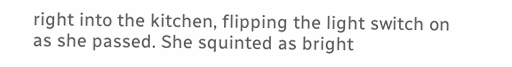right into the kitchen, flipping the light switch on as she passed. She squinted as bright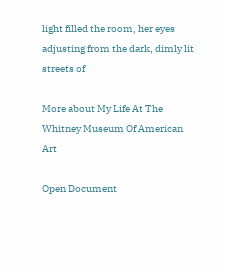light filled the room, her eyes adjusting from the dark, dimly lit streets of

More about My Life At The Whitney Museum Of American Art

Open Document